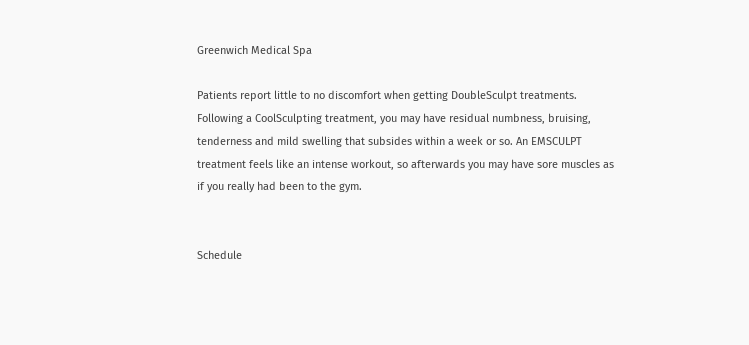Greenwich Medical Spa

Patients report little to no discomfort when getting DoubleSculpt treatments. Following a CoolSculpting treatment, you may have residual numbness, bruising, tenderness and mild swelling that subsides within a week or so. An EMSCULPT treatment feels like an intense workout, so afterwards you may have sore muscles as if you really had been to the gym.


Schedule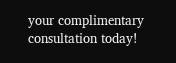your complimentary consultation today!